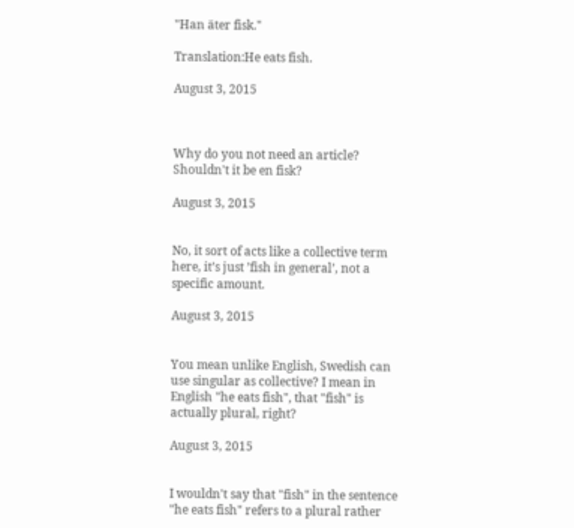"Han äter fisk."

Translation:He eats fish.

August 3, 2015



Why do you not need an article? Shouldn't it be en fisk?

August 3, 2015


No, it sort of acts like a collective term here, it’s just ’fish in general’, not a specific amount.

August 3, 2015


You mean unlike English, Swedish can use singular as collective? I mean in English "he eats fish", that "fish" is actually plural, right?

August 3, 2015


I wouldn't say that "fish" in the sentence "he eats fish" refers to a plural rather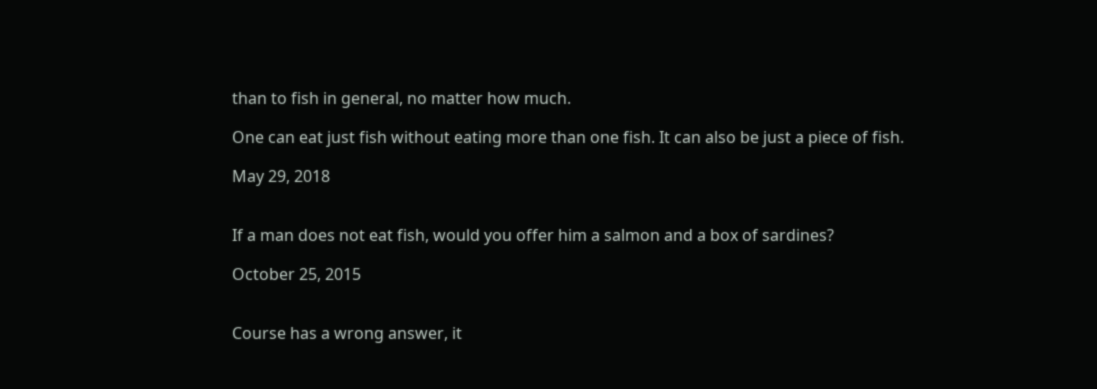than to fish in general, no matter how much.

One can eat just fish without eating more than one fish. It can also be just a piece of fish.

May 29, 2018


If a man does not eat fish, would you offer him a salmon and a box of sardines?

October 25, 2015


Course has a wrong answer, it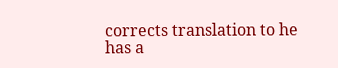corrects translation to he has a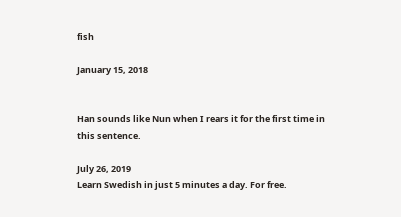fish

January 15, 2018


Han sounds like Nun when I rears it for the first time in this sentence.

July 26, 2019
Learn Swedish in just 5 minutes a day. For free.